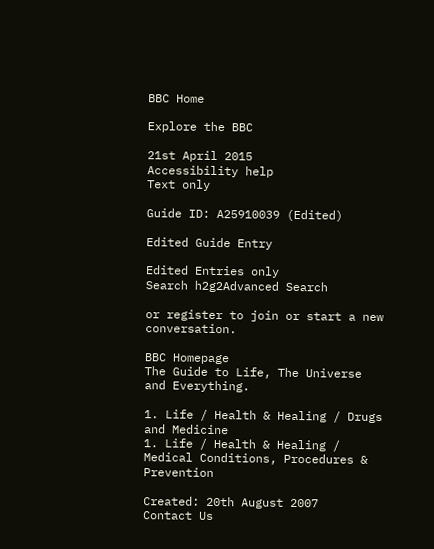BBC Home

Explore the BBC

21st April 2015
Accessibility help
Text only

Guide ID: A25910039 (Edited)

Edited Guide Entry

Edited Entries only
Search h2g2Advanced Search

or register to join or start a new conversation.

BBC Homepage
The Guide to Life, The Universe and Everything.

1. Life / Health & Healing / Drugs and Medicine
1. Life / Health & Healing / Medical Conditions, Procedures & Prevention

Created: 20th August 2007
Contact Us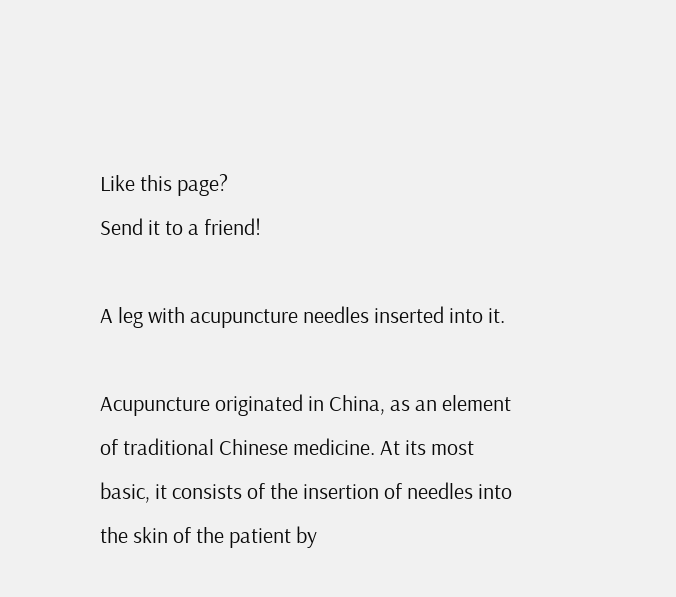Like this page?
Send it to a friend!

A leg with acupuncture needles inserted into it.

Acupuncture originated in China, as an element of traditional Chinese medicine. At its most basic, it consists of the insertion of needles into the skin of the patient by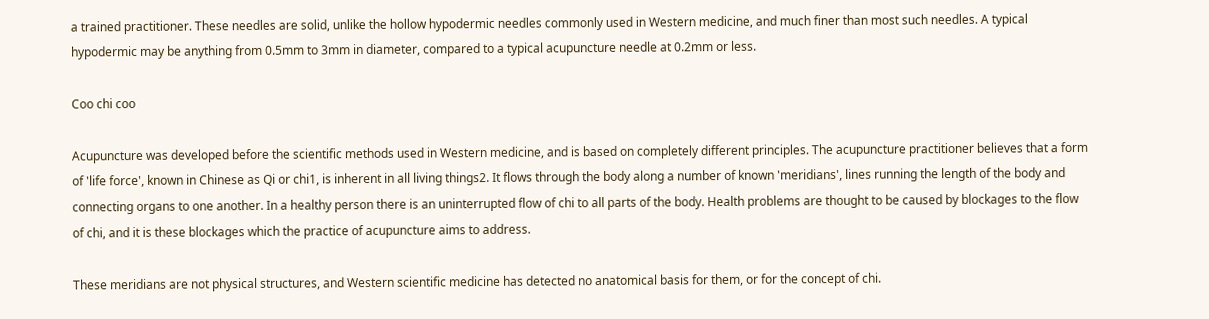a trained practitioner. These needles are solid, unlike the hollow hypodermic needles commonly used in Western medicine, and much finer than most such needles. A typical hypodermic may be anything from 0.5mm to 3mm in diameter, compared to a typical acupuncture needle at 0.2mm or less.

Coo chi coo

Acupuncture was developed before the scientific methods used in Western medicine, and is based on completely different principles. The acupuncture practitioner believes that a form of 'life force', known in Chinese as Qi or chi1, is inherent in all living things2. It flows through the body along a number of known 'meridians', lines running the length of the body and connecting organs to one another. In a healthy person there is an uninterrupted flow of chi to all parts of the body. Health problems are thought to be caused by blockages to the flow of chi, and it is these blockages which the practice of acupuncture aims to address.

These meridians are not physical structures, and Western scientific medicine has detected no anatomical basis for them, or for the concept of chi.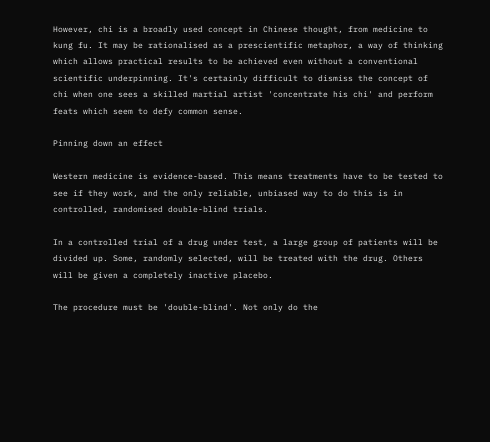However, chi is a broadly used concept in Chinese thought, from medicine to kung fu. It may be rationalised as a prescientific metaphor, a way of thinking which allows practical results to be achieved even without a conventional scientific underpinning. It's certainly difficult to dismiss the concept of chi when one sees a skilled martial artist 'concentrate his chi' and perform feats which seem to defy common sense.

Pinning down an effect

Western medicine is evidence-based. This means treatments have to be tested to see if they work, and the only reliable, unbiased way to do this is in controlled, randomised double-blind trials.

In a controlled trial of a drug under test, a large group of patients will be divided up. Some, randomly selected, will be treated with the drug. Others will be given a completely inactive placebo.

The procedure must be 'double-blind'. Not only do the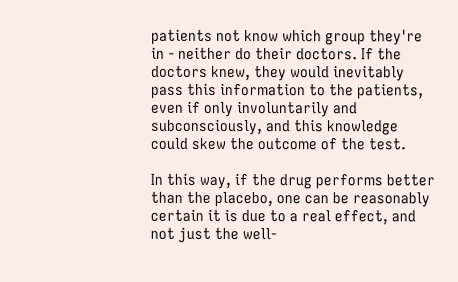patients not know which group they're in - neither do their doctors. If the doctors knew, they would inevitably pass this information to the patients, even if only involuntarily and subconsciously, and this knowledge could skew the outcome of the test.

In this way, if the drug performs better than the placebo, one can be reasonably certain it is due to a real effect, and not just the well-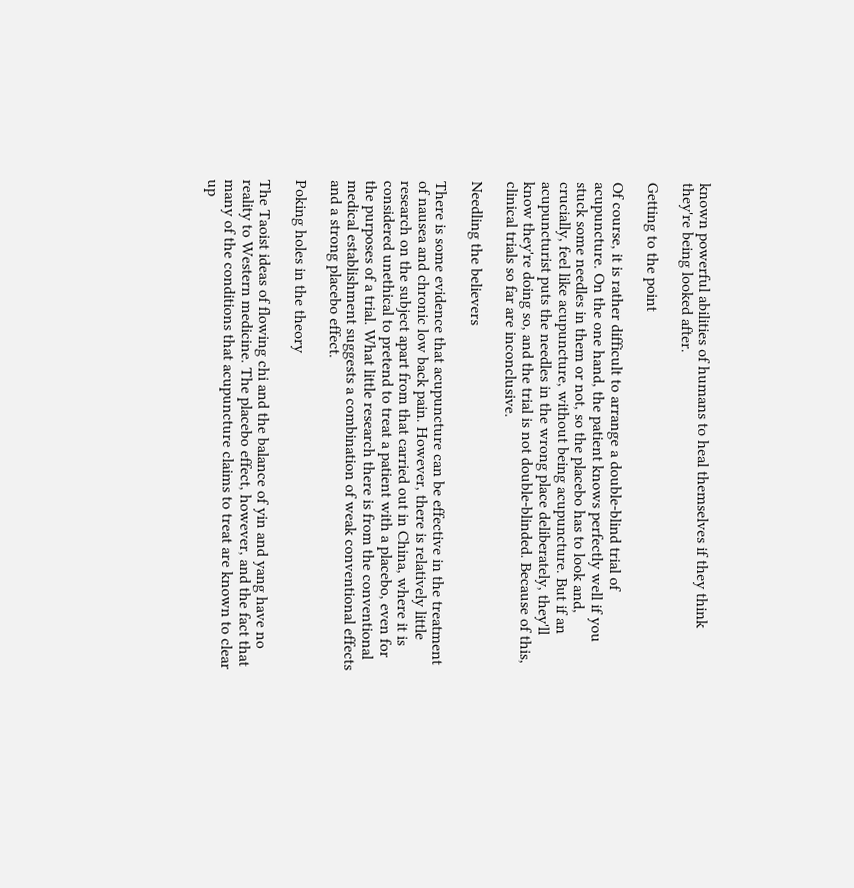known powerful abilities of humans to heal themselves if they think they're being looked after.

Getting to the point

Of course, it is rather difficult to arrange a double-blind trial of acupuncture. On the one hand, the patient knows perfectly well if you stuck some needles in them or not, so the placebo has to look and, crucially, feel like acupuncture, without being acupuncture. But if an acupuncturist puts the needles in the wrong place deliberately, they'll know they're doing so, and the trial is not double-blinded. Because of this, clinical trials so far are inconclusive.

Needling the believers

There is some evidence that acupuncture can be effective in the treatment of nausea and chronic low back pain. However, there is relatively little research on the subject apart from that carried out in China, where it is considered unethical to pretend to treat a patient with a placebo, even for the purposes of a trial. What little research there is from the conventional medical establishment suggests a combination of weak conventional effects and a strong placebo effect.

Poking holes in the theory

The Taoist ideas of flowing chi and the balance of yin and yang have no reality to Western medicine. The placebo effect, however, and the fact that many of the conditions that acupuncture claims to treat are known to clear up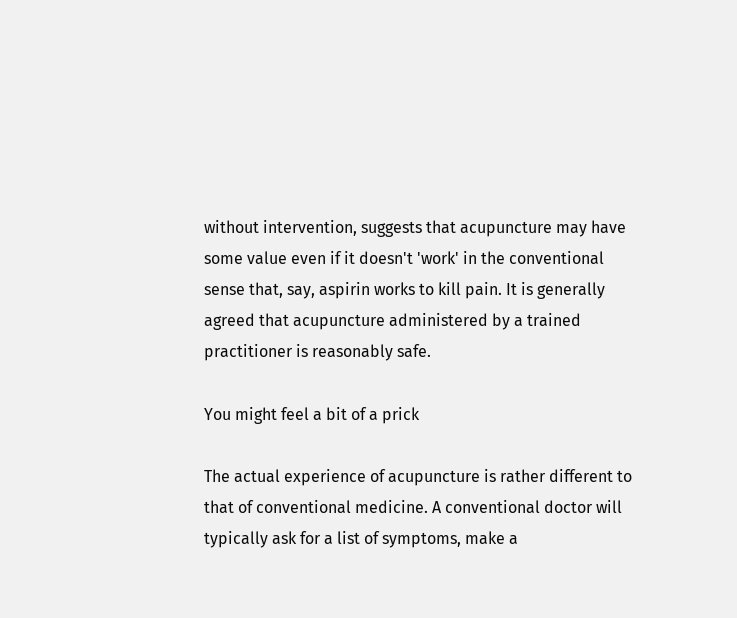without intervention, suggests that acupuncture may have some value even if it doesn't 'work' in the conventional sense that, say, aspirin works to kill pain. It is generally agreed that acupuncture administered by a trained practitioner is reasonably safe.

You might feel a bit of a prick

The actual experience of acupuncture is rather different to that of conventional medicine. A conventional doctor will typically ask for a list of symptoms, make a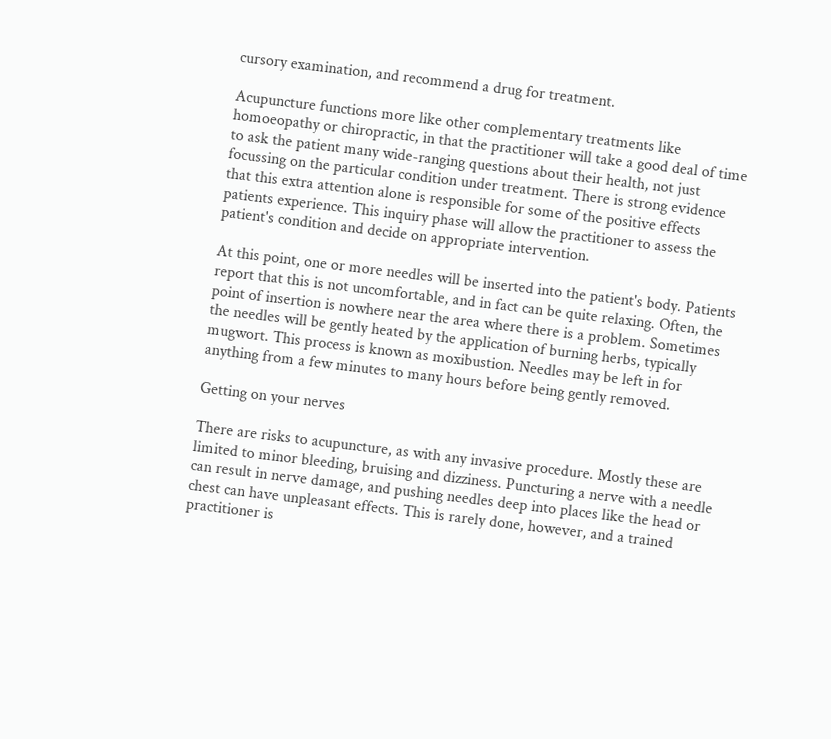cursory examination, and recommend a drug for treatment.

Acupuncture functions more like other complementary treatments like homoeopathy or chiropractic, in that the practitioner will take a good deal of time to ask the patient many wide-ranging questions about their health, not just focussing on the particular condition under treatment. There is strong evidence that this extra attention alone is responsible for some of the positive effects patients experience. This inquiry phase will allow the practitioner to assess the patient's condition and decide on appropriate intervention.

At this point, one or more needles will be inserted into the patient's body. Patients report that this is not uncomfortable, and in fact can be quite relaxing. Often, the point of insertion is nowhere near the area where there is a problem. Sometimes the needles will be gently heated by the application of burning herbs, typically mugwort. This process is known as moxibustion. Needles may be left in for anything from a few minutes to many hours before being gently removed.

Getting on your nerves

There are risks to acupuncture, as with any invasive procedure. Mostly these are limited to minor bleeding, bruising and dizziness. Puncturing a nerve with a needle can result in nerve damage, and pushing needles deep into places like the head or chest can have unpleasant effects. This is rarely done, however, and a trained practitioner is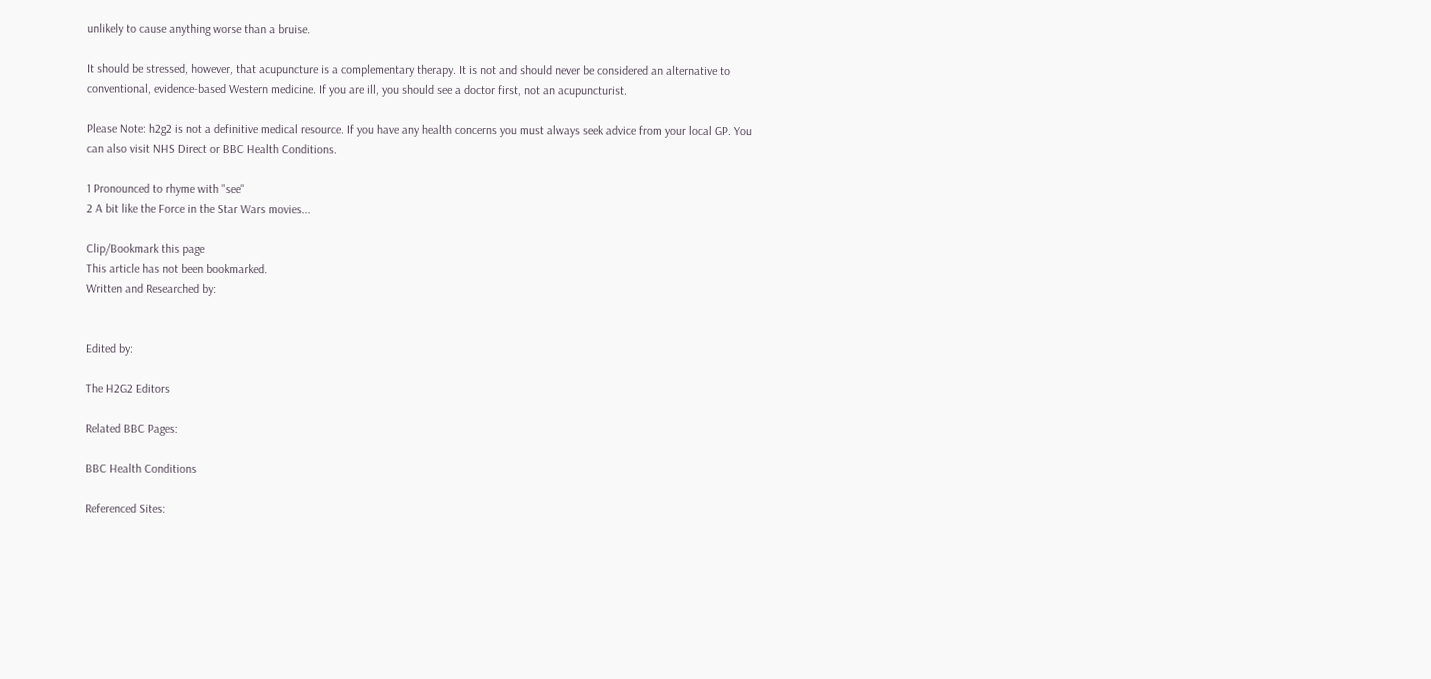unlikely to cause anything worse than a bruise.

It should be stressed, however, that acupuncture is a complementary therapy. It is not and should never be considered an alternative to conventional, evidence-based Western medicine. If you are ill, you should see a doctor first, not an acupuncturist.

Please Note: h2g2 is not a definitive medical resource. If you have any health concerns you must always seek advice from your local GP. You can also visit NHS Direct or BBC Health Conditions.

1 Pronounced to rhyme with "see"
2 A bit like the Force in the Star Wars movies...

Clip/Bookmark this page
This article has not been bookmarked.
Written and Researched by:


Edited by:

The H2G2 Editors

Related BBC Pages:

BBC Health Conditions

Referenced Sites: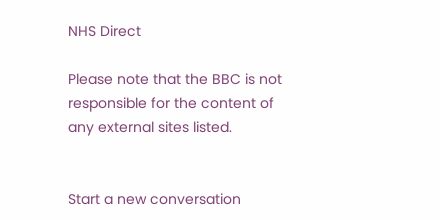NHS Direct

Please note that the BBC is not responsible for the content of any external sites listed.


Start a new conversation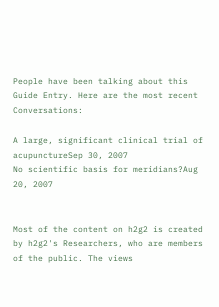People have been talking about this Guide Entry. Here are the most recent Conversations:

A large, significant clinical trial of acupunctureSep 30, 2007
No scientific basis for meridians?Aug 20, 2007


Most of the content on h2g2 is created by h2g2's Researchers, who are members of the public. The views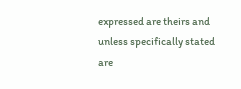expressed are theirs and unless specifically stated are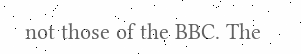not those of the BBC. The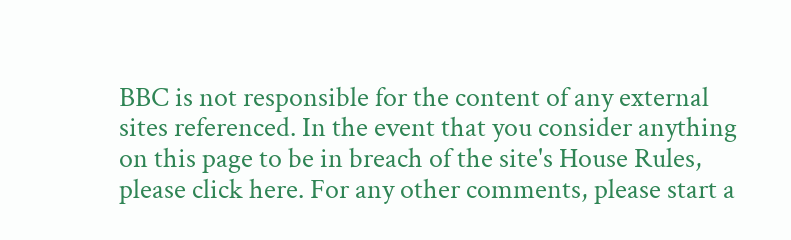BBC is not responsible for the content of any external sites referenced. In the event that you consider anything on this page to be in breach of the site's House Rules, please click here. For any other comments, please start a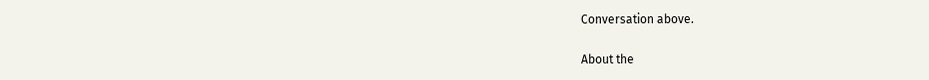Conversation above.

About the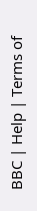BBC | Help | Terms of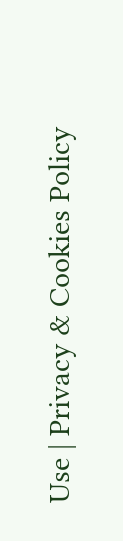Use | Privacy & Cookies Policy